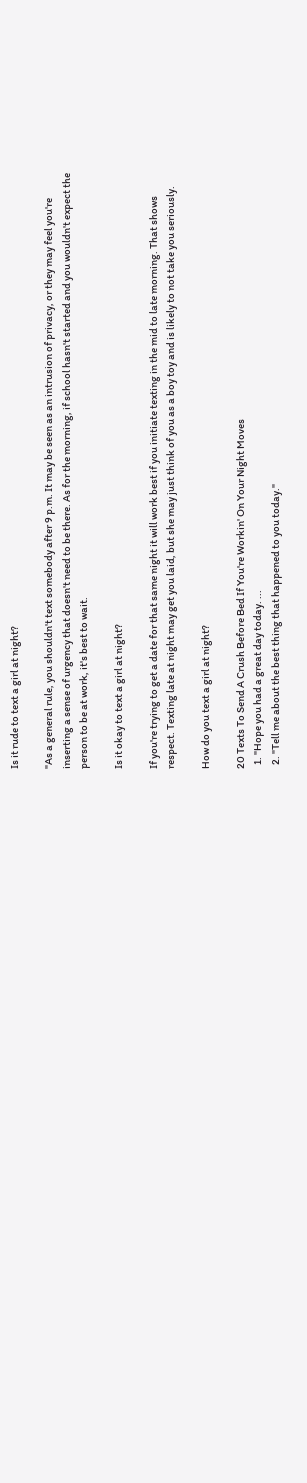Is it rude to text a girl at night?

"As a general rule, you shouldn't text somebody after 9 p.m. It may be seen as an intrusion of privacy, or they may feel you're inserting a sense of urgency that doesn't need to be there. As for the morning, if school hasn't started and you wouldn't expect the person to be at work, it's best to wait.

Is it okay to text a girl at night?

If you're trying to get a date for that same night it will work best if you initiate texting in the mid to late morning. That shows respect. Texting late at night may get you laid, but she may just think of you as a boy toy and is likely to not take you seriously.

How do you text a girl at night?

20 Texts To Send A Crush Before Bed If You're Workin' On Your Night Moves
  1. "Hope you had a great day today. ...
  2. "Tell me about the best thing that happened to you today."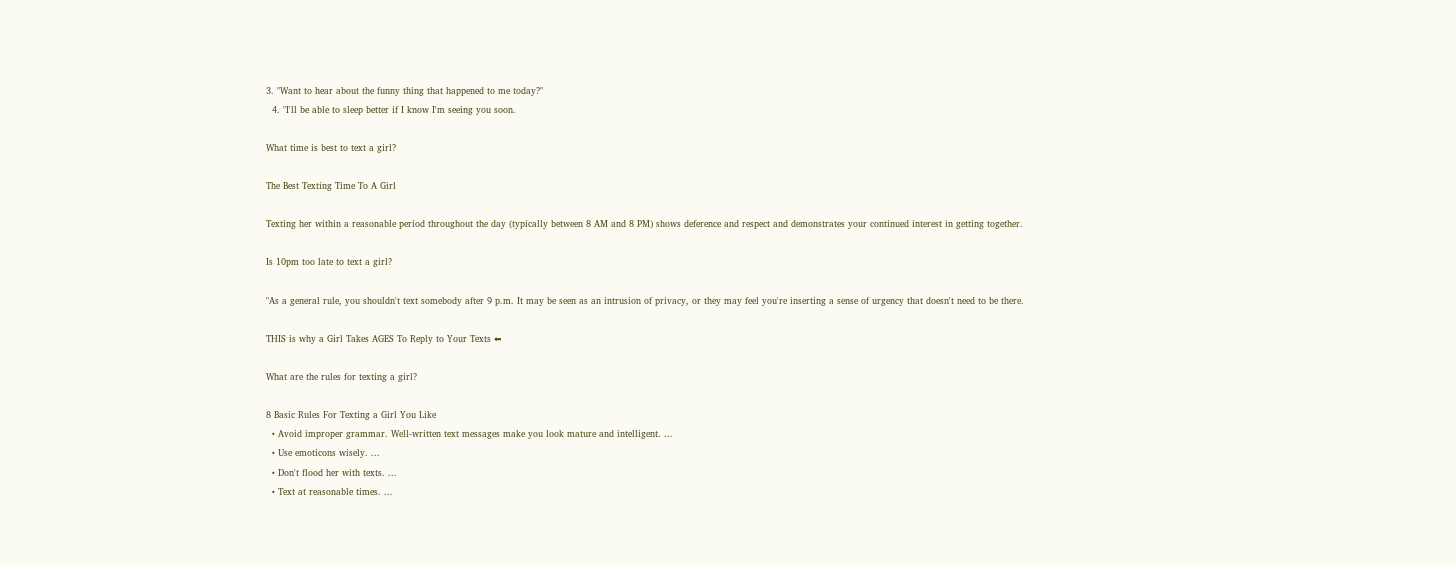3. "Want to hear about the funny thing that happened to me today?"
  4. "I'll be able to sleep better if I know I'm seeing you soon.

What time is best to text a girl?

The Best Texting Time To A Girl

Texting her within a reasonable period throughout the day (typically between 8 AM and 8 PM) shows deference and respect and demonstrates your continued interest in getting together.

Is 10pm too late to text a girl?

"As a general rule, you shouldn't text somebody after 9 p.m. It may be seen as an intrusion of privacy, or they may feel you're inserting a sense of urgency that doesn't need to be there.

THIS is why a Girl Takes AGES To Reply to Your Texts ⬅

What are the rules for texting a girl?

8 Basic Rules For Texting a Girl You Like
  • Avoid improper grammar. Well-written text messages make you look mature and intelligent. ...
  • Use emoticons wisely. ...
  • Don't flood her with texts. ...
  • Text at reasonable times. ...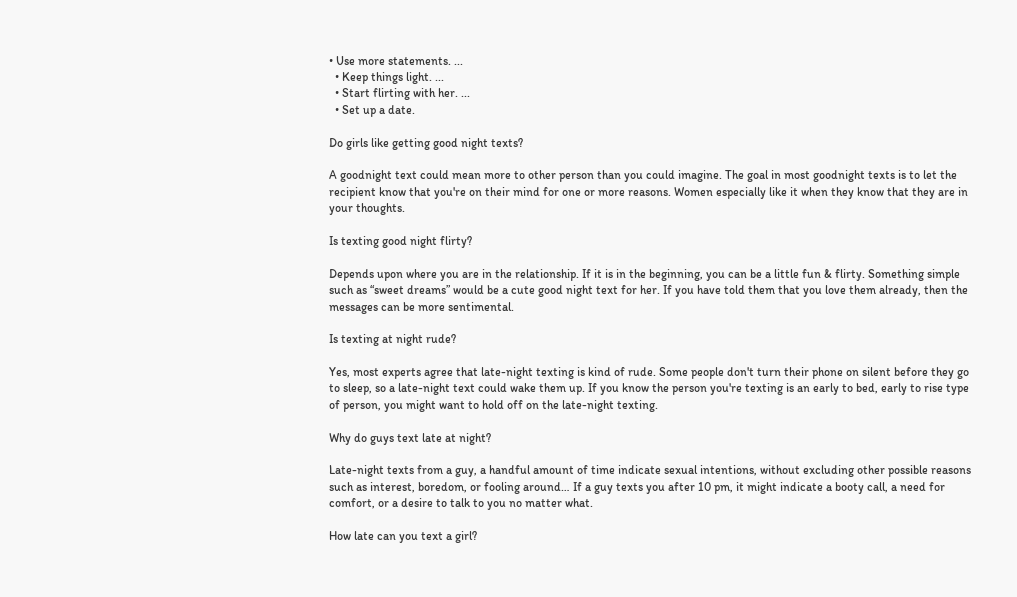• Use more statements. ...
  • Keep things light. ...
  • Start flirting with her. ...
  • Set up a date.

Do girls like getting good night texts?

A goodnight text could mean more to other person than you could imagine. The goal in most goodnight texts is to let the recipient know that you're on their mind for one or more reasons. Women especially like it when they know that they are in your thoughts.

Is texting good night flirty?

Depends upon where you are in the relationship. If it is in the beginning, you can be a little fun & flirty. Something simple such as “sweet dreams” would be a cute good night text for her. If you have told them that you love them already, then the messages can be more sentimental.

Is texting at night rude?

Yes, most experts agree that late-night texting is kind of rude. Some people don't turn their phone on silent before they go to sleep, so a late-night text could wake them up. If you know the person you're texting is an early to bed, early to rise type of person, you might want to hold off on the late-night texting.

Why do guys text late at night?

Late-night texts from a guy, a handful amount of time indicate sexual intentions, without excluding other possible reasons such as interest, boredom, or fooling around… If a guy texts you after 10 pm, it might indicate a booty call, a need for comfort, or a desire to talk to you no matter what.

How late can you text a girl?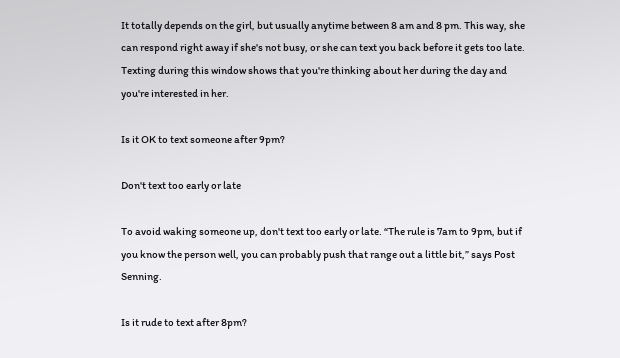It totally depends on the girl, but usually anytime between 8 am and 8 pm. This way, she can respond right away if she's not busy, or she can text you back before it gets too late. Texting during this window shows that you're thinking about her during the day and you're interested in her.

Is it OK to text someone after 9pm?

Don't text too early or late

To avoid waking someone up, don't text too early or late. “The rule is 7am to 9pm, but if you know the person well, you can probably push that range out a little bit,” says Post Senning.

Is it rude to text after 8pm?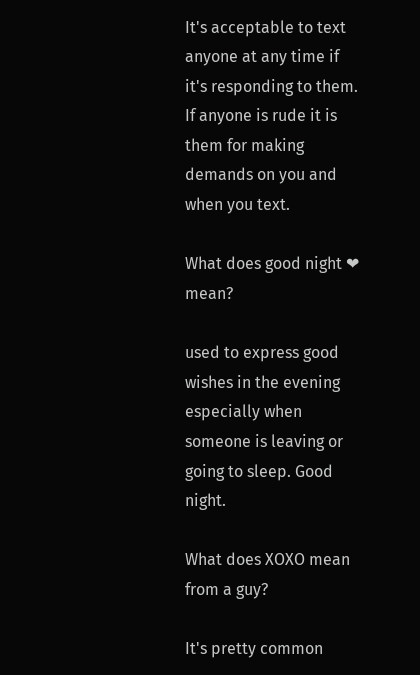It's acceptable to text anyone at any time if it's responding to them. If anyone is rude it is them for making demands on you and when you text.

What does good night ❤ mean?

used to express good wishes in the evening especially when someone is leaving or going to sleep. Good night.

What does XOXO mean from a guy?

It's pretty common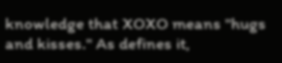knowledge that XOXO means "hugs and kisses." As defines it,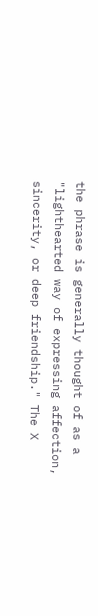the phrase is generally thought of as a "lighthearted way of expressing affection, sincerity, or deep friendship." The X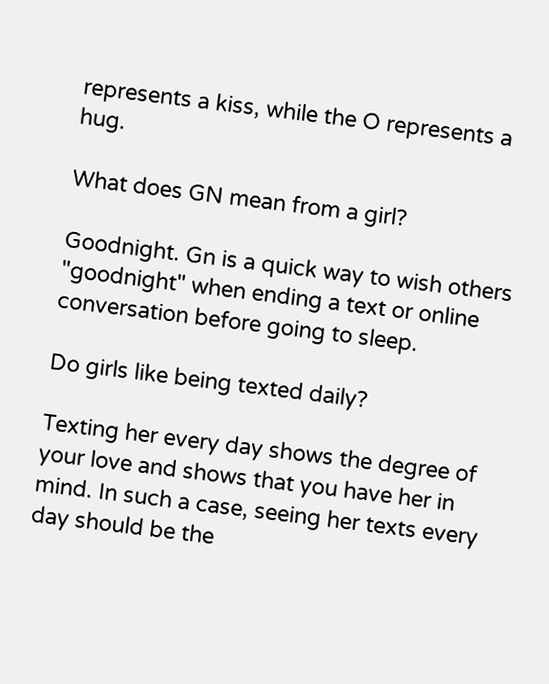represents a kiss, while the O represents a hug.

What does GN mean from a girl?

Goodnight. Gn is a quick way to wish others "goodnight" when ending a text or online conversation before going to sleep.

Do girls like being texted daily?

Texting her every day shows the degree of your love and shows that you have her in mind. In such a case, seeing her texts every day should be the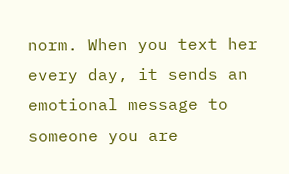norm. When you text her every day, it sends an emotional message to someone you are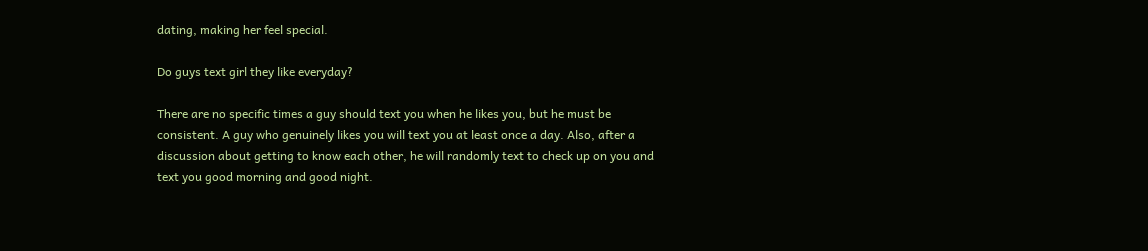dating, making her feel special.

Do guys text girl they like everyday?

There are no specific times a guy should text you when he likes you, but he must be consistent. A guy who genuinely likes you will text you at least once a day. Also, after a discussion about getting to know each other, he will randomly text to check up on you and text you good morning and good night.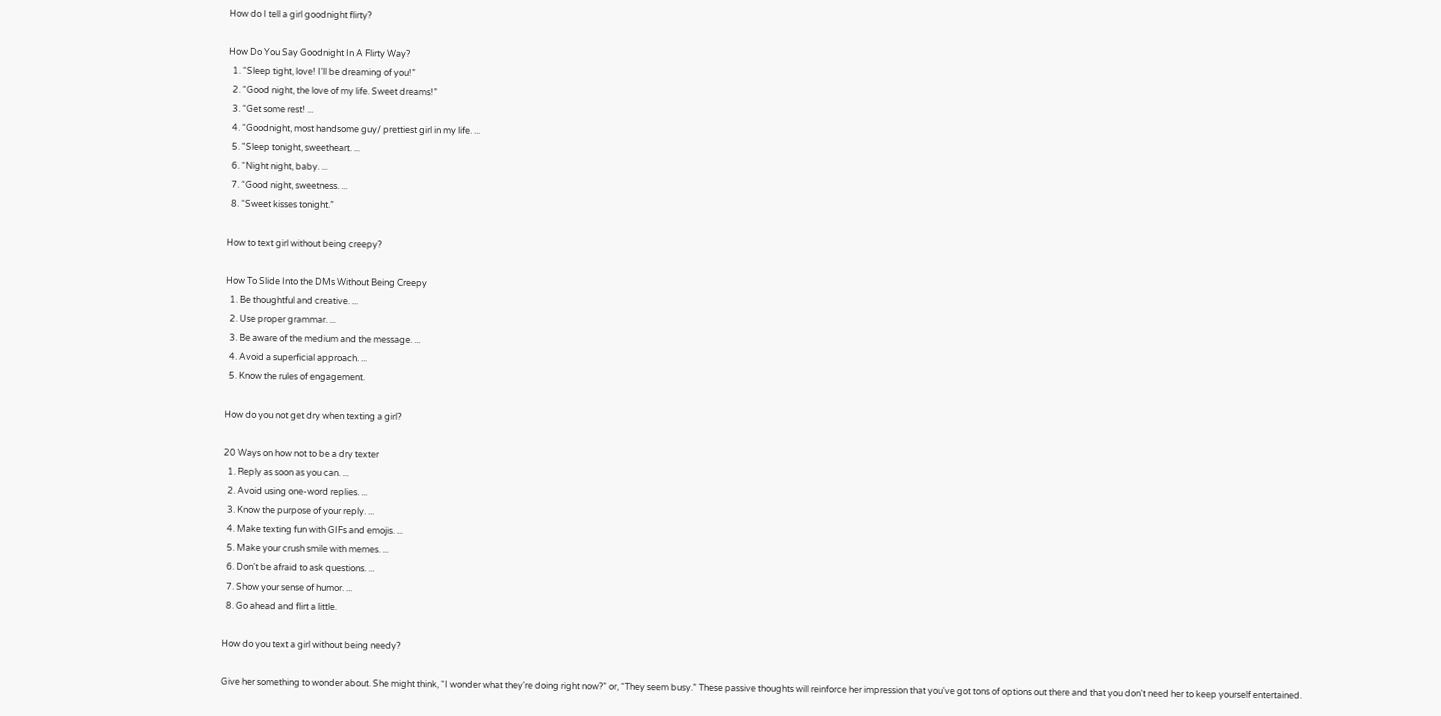How do I tell a girl goodnight flirty?

How Do You Say Goodnight In A Flirty Way?
  1. “Sleep tight, love! I'll be dreaming of you!”
  2. “Good night, the love of my life. Sweet dreams!”
  3. “Get some rest! ...
  4. “Goodnight, most handsome guy/ prettiest girl in my life. ...
  5. "Sleep tonight, sweetheart. ...
  6. “Night night, baby. ...
  7. “Good night, sweetness. ...
  8. “Sweet kisses tonight.”

How to text girl without being creepy?

How To Slide Into the DMs Without Being Creepy
  1. Be thoughtful and creative. ...
  2. Use proper grammar. ...
  3. Be aware of the medium and the message. ...
  4. Avoid a superficial approach. ...
  5. Know the rules of engagement.

How do you not get dry when texting a girl?

20 Ways on how not to be a dry texter
  1. Reply as soon as you can. ...
  2. Avoid using one-word replies. ...
  3. Know the purpose of your reply. ...
  4. Make texting fun with GIFs and emojis. ...
  5. Make your crush smile with memes. ...
  6. Don't be afraid to ask questions. ...
  7. Show your sense of humor. ...
  8. Go ahead and flirt a little.

How do you text a girl without being needy?

Give her something to wonder about. She might think, “I wonder what they're doing right now?” or, “They seem busy.” These passive thoughts will reinforce her impression that you've got tons of options out there and that you don't need her to keep yourself entertained.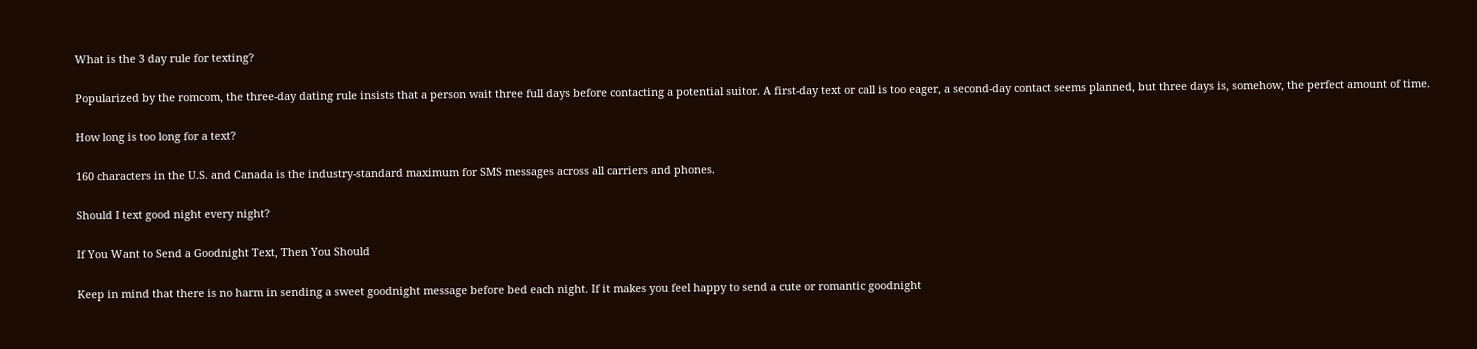What is the 3 day rule for texting?

Popularized by the romcom, the three-day dating rule insists that a person wait three full days before contacting a potential suitor. A first-day text or call is too eager, a second-day contact seems planned, but three days is, somehow, the perfect amount of time.

How long is too long for a text?

160 characters in the U.S. and Canada is the industry-standard maximum for SMS messages across all carriers and phones.

Should I text good night every night?

If You Want to Send a Goodnight Text, Then You Should

Keep in mind that there is no harm in sending a sweet goodnight message before bed each night. If it makes you feel happy to send a cute or romantic goodnight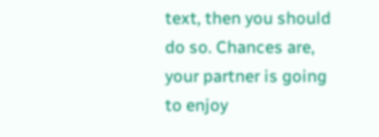text, then you should do so. Chances are, your partner is going to enjoy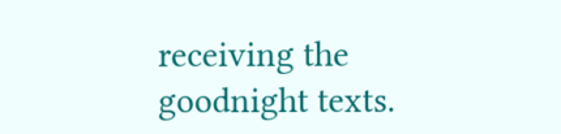receiving the goodnight texts.